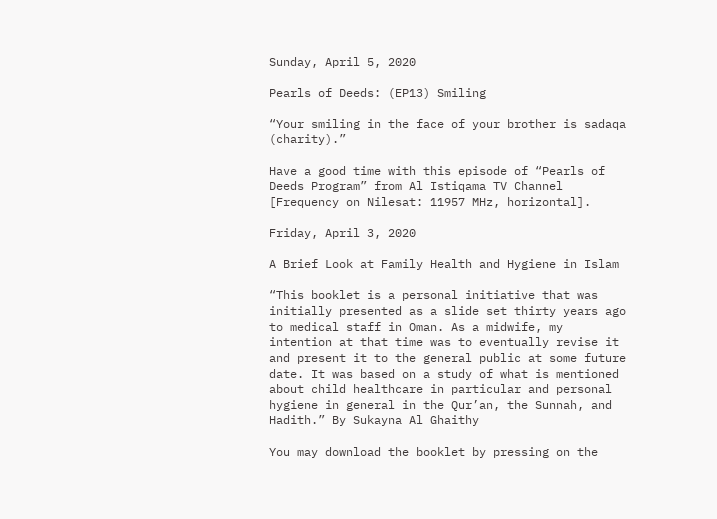Sunday, April 5, 2020

Pearls of Deeds: (EP13) Smiling

“Your smiling in the face of your brother is sadaqa (charity).”

Have a good time with this episode of “Pearls of Deeds Program” from Al Istiqama TV Channel [Frequency on Nilesat: 11957 MHz, horizontal].

Friday, April 3, 2020

A Brief Look at Family Health and Hygiene in Islam

“This booklet is a personal initiative that was initially presented as a slide set thirty years ago to medical staff in Oman. As a midwife, my intention at that time was to eventually revise it and present it to the general public at some future date. It was based on a study of what is mentioned about child healthcare in particular and personal hygiene in general in the Qur’an, the Sunnah, and Hadith.” By Sukayna Al Ghaithy

You may download the booklet by pressing on the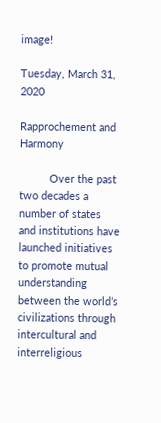image!

Tuesday, March 31, 2020

Rapprochement and Harmony

          Over the past two decades a number of states and institutions have launched initiatives to promote mutual understanding between the world’s civilizations through intercultural and interreligious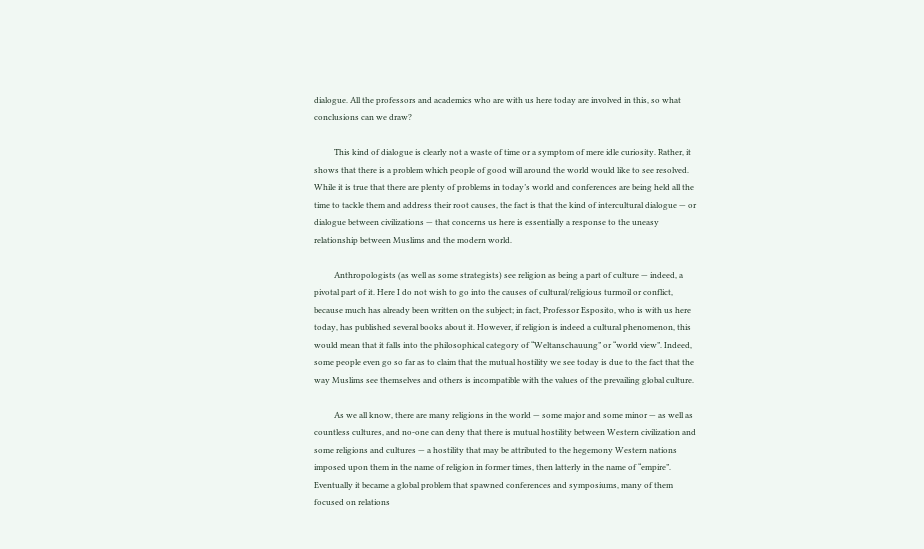dialogue. All the professors and academics who are with us here today are involved in this, so what conclusions can we draw?

          This kind of dialogue is clearly not a waste of time or a symptom of mere idle curiosity. Rather, it shows that there is a problem which people of good will around the world would like to see resolved. While it is true that there are plenty of problems in today’s world and conferences are being held all the time to tackle them and address their root causes, the fact is that the kind of intercultural dialogue — or dialogue between civilizations — that concerns us here is essentially a response to the uneasy relationship between Muslims and the modern world.

          Anthropologists (as well as some strategists) see religion as being a part of culture — indeed, a pivotal part of it. Here I do not wish to go into the causes of cultural/religious turmoil or conflict, because much has already been written on the subject; in fact, Professor Esposito, who is with us here today, has published several books about it. However, if religion is indeed a cultural phenomenon, this would mean that it falls into the philosophical category of “Weltanschauung” or “world view”. Indeed, some people even go so far as to claim that the mutual hostility we see today is due to the fact that the way Muslims see themselves and others is incompatible with the values of the prevailing global culture.

          As we all know, there are many religions in the world — some major and some minor — as well as countless cultures, and no-one can deny that there is mutual hostility between Western civilization and some religions and cultures — a hostility that may be attributed to the hegemony Western nations imposed upon them in the name of religion in former times, then latterly in the name of “empire”. Eventually it became a global problem that spawned conferences and symposiums, many of them focused on relations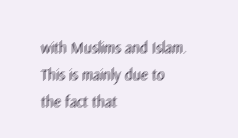with Muslims and Islam. This is mainly due to the fact that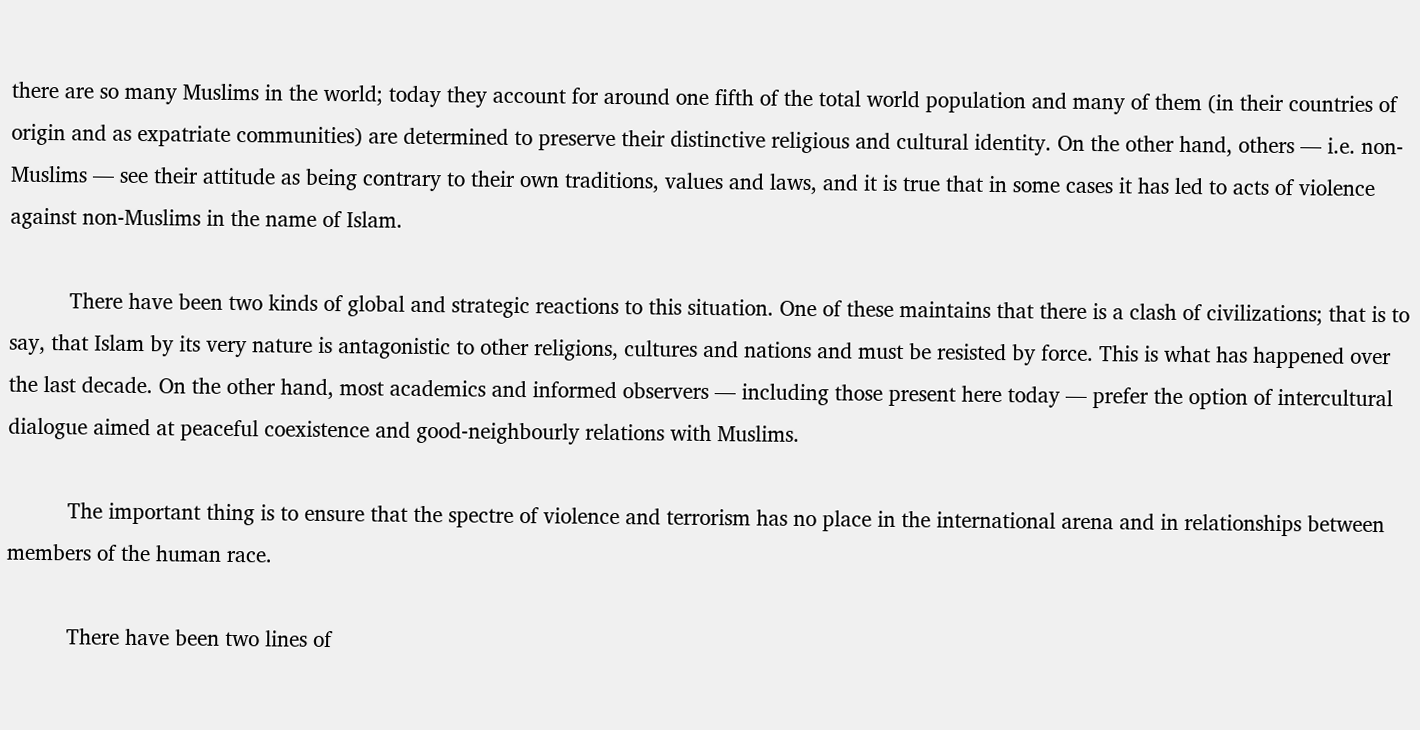there are so many Muslims in the world; today they account for around one fifth of the total world population and many of them (in their countries of origin and as expatriate communities) are determined to preserve their distinctive religious and cultural identity. On the other hand, others — i.e. non-Muslims — see their attitude as being contrary to their own traditions, values and laws, and it is true that in some cases it has led to acts of violence against non-Muslims in the name of Islam.

          There have been two kinds of global and strategic reactions to this situation. One of these maintains that there is a clash of civilizations; that is to say, that Islam by its very nature is antagonistic to other religions, cultures and nations and must be resisted by force. This is what has happened over the last decade. On the other hand, most academics and informed observers — including those present here today — prefer the option of intercultural dialogue aimed at peaceful coexistence and good-neighbourly relations with Muslims.

          The important thing is to ensure that the spectre of violence and terrorism has no place in the international arena and in relationships between members of the human race.

          There have been two lines of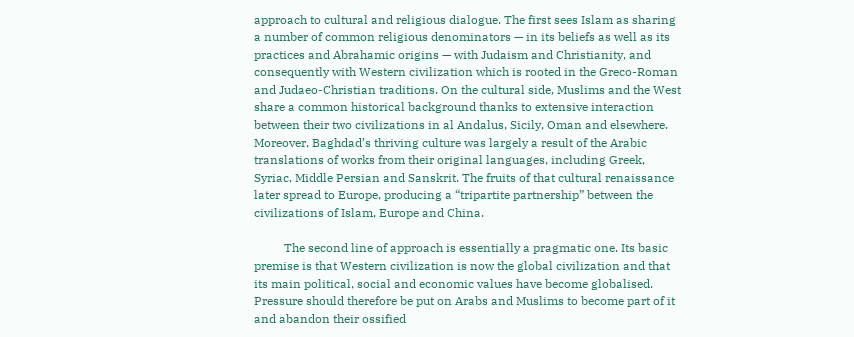approach to cultural and religious dialogue. The first sees Islam as sharing a number of common religious denominators — in its beliefs as well as its practices and Abrahamic origins — with Judaism and Christianity, and consequently with Western civilization which is rooted in the Greco-Roman and Judaeo-Christian traditions. On the cultural side, Muslims and the West share a common historical background thanks to extensive interaction between their two civilizations in al Andalus, Sicily, Oman and elsewhere. Moreover, Baghdad’s thriving culture was largely a result of the Arabic translations of works from their original languages, including Greek, Syriac, Middle Persian and Sanskrit. The fruits of that cultural renaissance later spread to Europe, producing a “tripartite partnership” between the civilizations of Islam, Europe and China.

          The second line of approach is essentially a pragmatic one. Its basic premise is that Western civilization is now the global civilization and that its main political, social and economic values have become globalised. Pressure should therefore be put on Arabs and Muslims to become part of it and abandon their ossified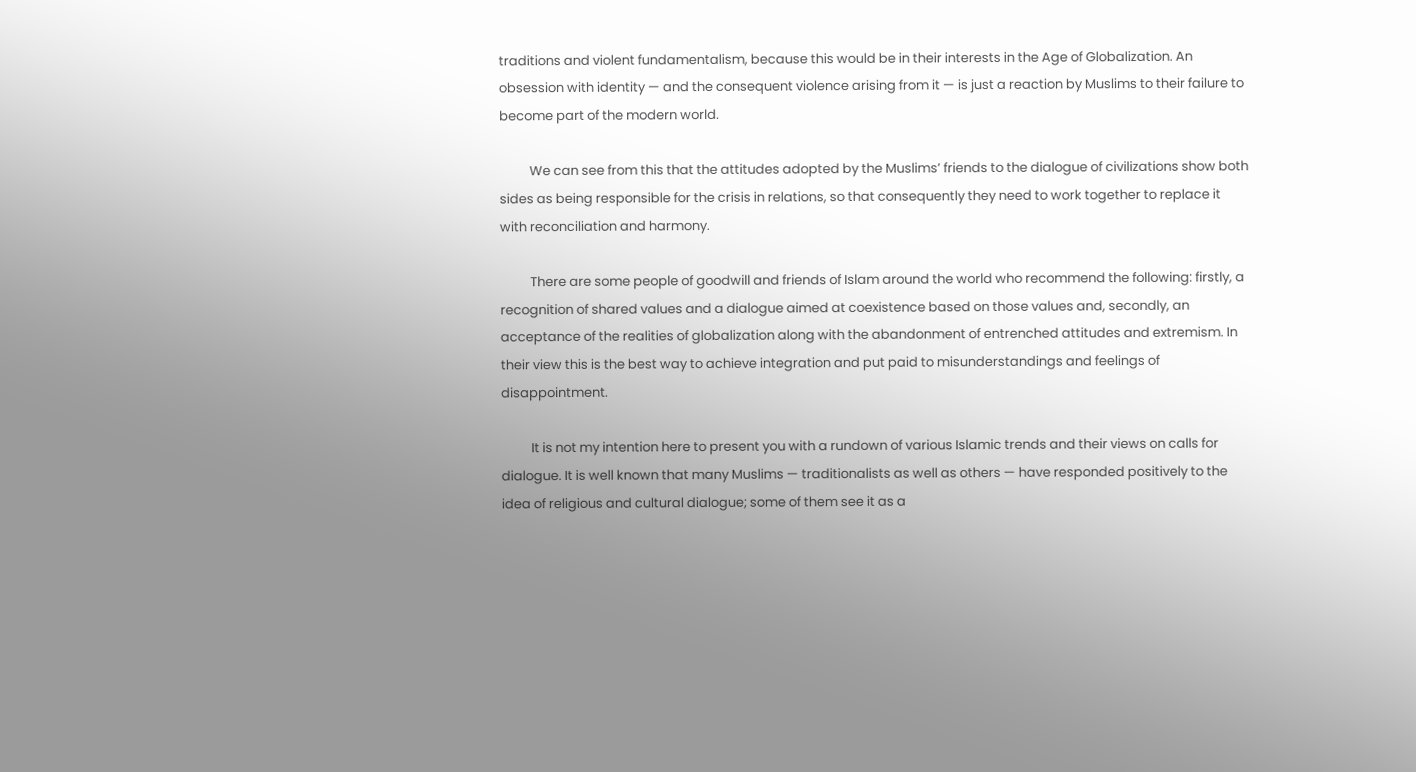traditions and violent fundamentalism, because this would be in their interests in the Age of Globalization. An obsession with identity — and the consequent violence arising from it — is just a reaction by Muslims to their failure to become part of the modern world.

          We can see from this that the attitudes adopted by the Muslims’ friends to the dialogue of civilizations show both sides as being responsible for the crisis in relations, so that consequently they need to work together to replace it with reconciliation and harmony.

          There are some people of goodwill and friends of Islam around the world who recommend the following: firstly, a recognition of shared values and a dialogue aimed at coexistence based on those values and, secondly, an acceptance of the realities of globalization along with the abandonment of entrenched attitudes and extremism. In their view this is the best way to achieve integration and put paid to misunderstandings and feelings of disappointment.

          It is not my intention here to present you with a rundown of various Islamic trends and their views on calls for dialogue. It is well known that many Muslims — traditionalists as well as others — have responded positively to the idea of religious and cultural dialogue; some of them see it as a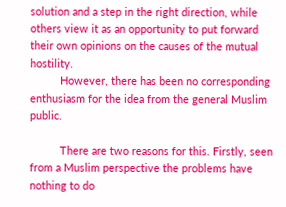solution and a step in the right direction, while others view it as an opportunity to put forward their own opinions on the causes of the mutual hostility.
          However, there has been no corresponding enthusiasm for the idea from the general Muslim public.

          There are two reasons for this. Firstly, seen from a Muslim perspective the problems have nothing to do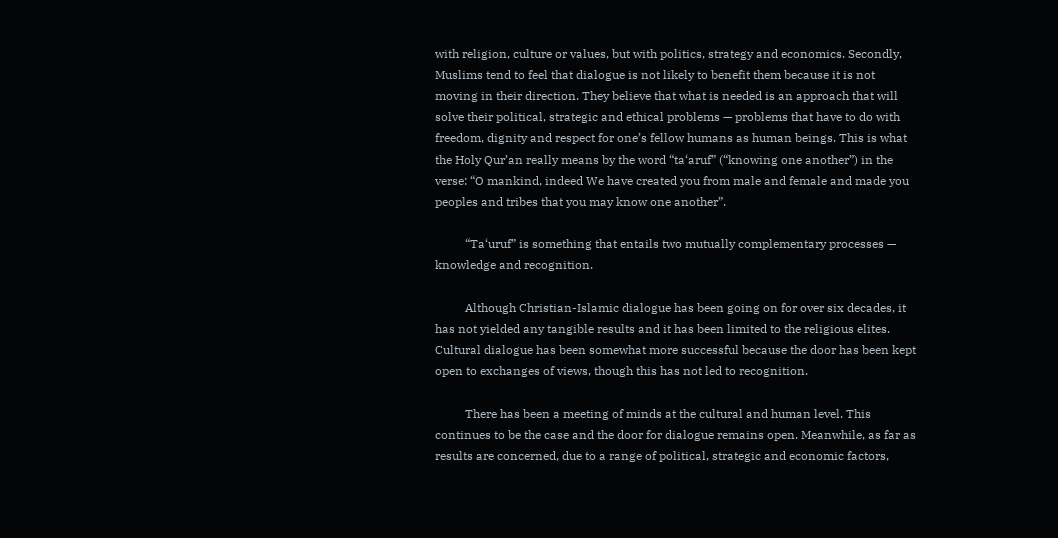with religion, culture or values, but with politics, strategy and economics. Secondly, Muslims tend to feel that dialogue is not likely to benefit them because it is not moving in their direction. They believe that what is needed is an approach that will solve their political, strategic and ethical problems — problems that have to do with freedom, dignity and respect for one’s fellow humans as human beings. This is what the Holy Qur’an really means by the word “ta‘aruf” (“knowing one another”) in the verse: “O mankind, indeed We have created you from male and female and made you peoples and tribes that you may know one another”.

          “Ta‘uruf” is something that entails two mutually complementary processes — knowledge and recognition.

          Although Christian-Islamic dialogue has been going on for over six decades, it has not yielded any tangible results and it has been limited to the religious elites. Cultural dialogue has been somewhat more successful because the door has been kept open to exchanges of views, though this has not led to recognition.

          There has been a meeting of minds at the cultural and human level. This continues to be the case and the door for dialogue remains open. Meanwhile, as far as results are concerned, due to a range of political, strategic and economic factors,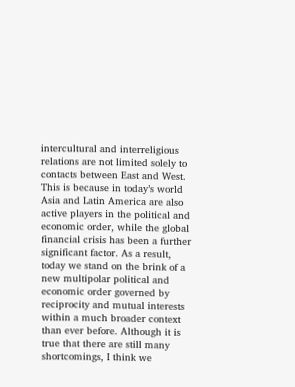intercultural and interreligious relations are not limited solely to contacts between East and West. This is because in today’s world Asia and Latin America are also active players in the political and economic order, while the global financial crisis has been a further significant factor. As a result, today we stand on the brink of a new multipolar political and economic order governed by reciprocity and mutual interests within a much broader context than ever before. Although it is true that there are still many shortcomings, I think we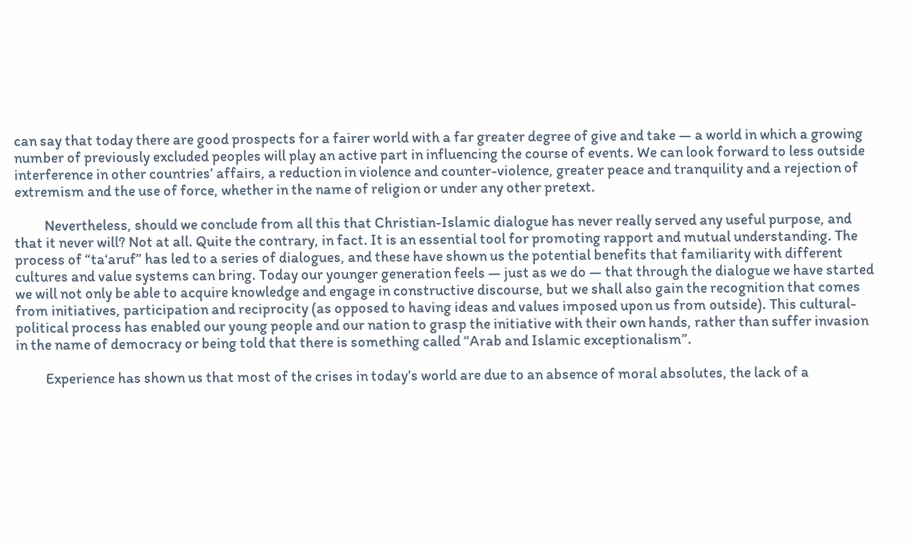can say that today there are good prospects for a fairer world with a far greater degree of give and take — a world in which a growing number of previously excluded peoples will play an active part in influencing the course of events. We can look forward to less outside interference in other countries’ affairs, a reduction in violence and counter-violence, greater peace and tranquility and a rejection of extremism and the use of force, whether in the name of religion or under any other pretext.

          Nevertheless, should we conclude from all this that Christian-Islamic dialogue has never really served any useful purpose, and that it never will? Not at all. Quite the contrary, in fact. It is an essential tool for promoting rapport and mutual understanding. The process of “ta‘aruf” has led to a series of dialogues, and these have shown us the potential benefits that familiarity with different cultures and value systems can bring. Today our younger generation feels — just as we do — that through the dialogue we have started we will not only be able to acquire knowledge and engage in constructive discourse, but we shall also gain the recognition that comes from initiatives, participation and reciprocity (as opposed to having ideas and values imposed upon us from outside). This cultural-political process has enabled our young people and our nation to grasp the initiative with their own hands, rather than suffer invasion in the name of democracy or being told that there is something called “Arab and Islamic exceptionalism”.

          Experience has shown us that most of the crises in today’s world are due to an absence of moral absolutes, the lack of a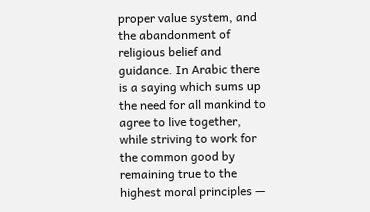proper value system, and the abandonment of religious belief and guidance. In Arabic there is a saying which sums up the need for all mankind to agree to live together, while striving to work for the common good by remaining true to the highest moral principles —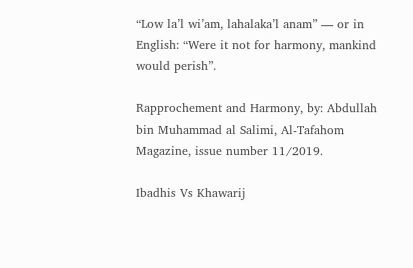“Low la’l wi’am, lahalaka’l anam” — or in English: “Were it not for harmony, mankind would perish”.

Rapprochement and Harmony, by: Abdullah bin Muhammad al Salimi, Al-Tafahom Magazine, issue number 11/2019.

Ibadhis Vs Khawarij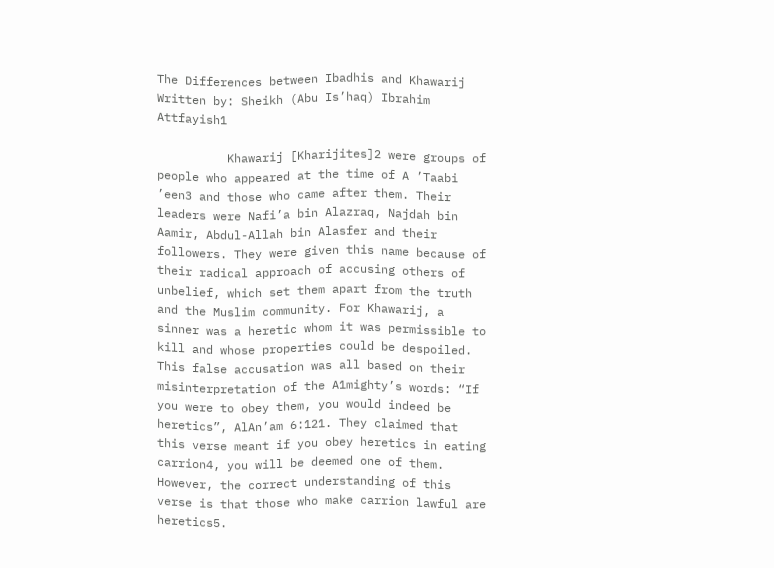The Differences between Ibadhis and Khawarij
Written by: Sheikh (Abu Is’haq) Ibrahim Attfayish1

          Khawarij [Kharijites]2 were groups of people who appeared at the time of A ’Taabi ’een3 and those who came after them. Their leaders were Nafi’a bin Alazraq, Najdah bin Aamir, Abdul-Allah bin Alasfer and their followers. They were given this name because of their radical approach of accusing others of unbelief, which set them apart from the truth and the Muslim community. For Khawarij, a sinner was a heretic whom it was permissible to kill and whose properties could be despoiled. This false accusation was all based on their misinterpretation of the A1mighty’s words: “If you were to obey them, you would indeed be heretics”, AlAn’am 6:121. They claimed that this verse meant if you obey heretics in eating carrion4, you will be deemed one of them. However, the correct understanding of this verse is that those who make carrion lawful are heretics5.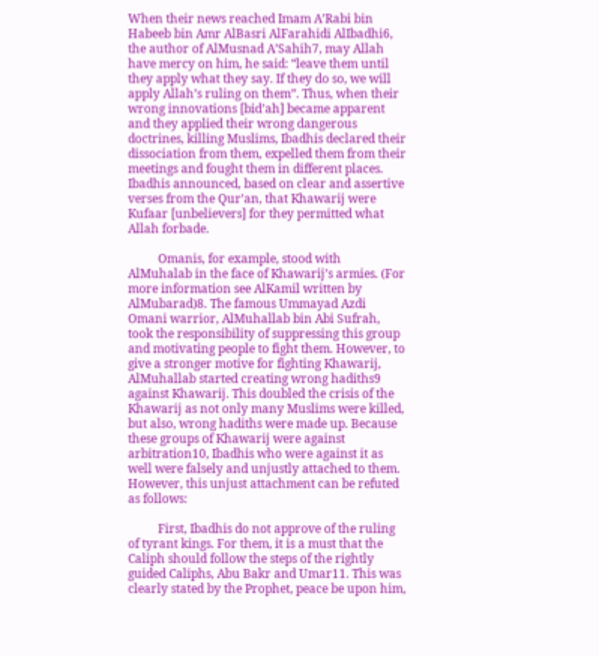When their news reached Imam A’Rabi bin Habeeb bin Amr AlBasri AlFarahidi AlIbadhi6, the author of AlMusnad A’Sahih7, may Allah have mercy on him, he said: “leave them until they apply what they say. If they do so, we will apply Allah’s ruling on them”. Thus, when their wrong innovations [bid’ah] became apparent and they applied their wrong dangerous doctrines, killing Muslims, Ibadhis declared their dissociation from them, expelled them from their meetings and fought them in different places. Ibadhis announced, based on clear and assertive verses from the Qur’an, that Khawarij were Kufaar [unbelievers] for they permitted what Allah forbade.

          Omanis, for example, stood with AlMuhalab in the face of Khawarij’s armies. (For more information see AlKamil written by AlMubarad)8. The famous Ummayad Azdi Omani warrior, AlMuhallab bin Abi Sufrah, took the responsibility of suppressing this group and motivating people to fight them. However, to give a stronger motive for fighting Khawarij, AlMuhallab started creating wrong hadiths9 against Khawarij. This doubled the crisis of the Khawarij as not only many Muslims were killed, but also, wrong hadiths were made up. Because these groups of Khawarij were against arbitration10, Ibadhis who were against it as well were falsely and unjustly attached to them. However, this unjust attachment can be refuted as follows:

          First, Ibadhis do not approve of the ruling of tyrant kings. For them, it is a must that the Caliph should follow the steps of the rightly guided Caliphs, Abu Bakr and Umar11. This was clearly stated by the Prophet, peace be upon him,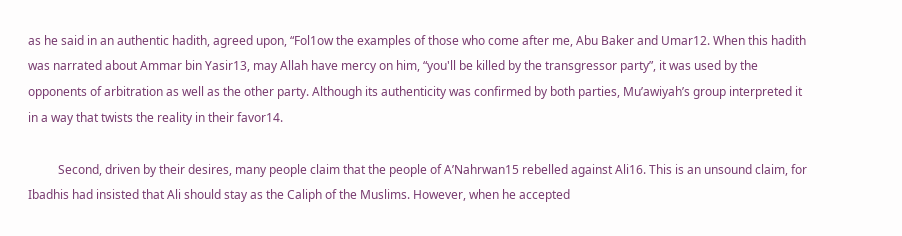as he said in an authentic hadith, agreed upon, “Fol1ow the examples of those who come after me, Abu Baker and Umar12. When this hadith was narrated about Ammar bin Yasir13, may Allah have mercy on him, “you'll be killed by the transgressor party”, it was used by the opponents of arbitration as well as the other party. Although its authenticity was confirmed by both parties, Mu’awiyah’s group interpreted it in a way that twists the reality in their favor14.

          Second, driven by their desires, many people claim that the people of A’Nahrwan15 rebelled against Ali16. This is an unsound claim, for Ibadhis had insisted that Ali should stay as the Caliph of the Muslims. However, when he accepted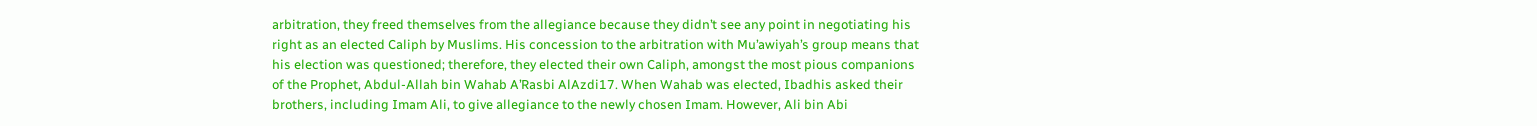arbitration, they freed themselves from the allegiance because they didn’t see any point in negotiating his right as an elected Caliph by Muslims. His concession to the arbitration with Mu’awiyah’s group means that his election was questioned; therefore, they elected their own Caliph, amongst the most pious companions of the Prophet, Abdul-Allah bin Wahab A’Rasbi AlAzdi17. When Wahab was elected, Ibadhis asked their brothers, including Imam Ali, to give allegiance to the newly chosen Imam. However, Ali bin Abi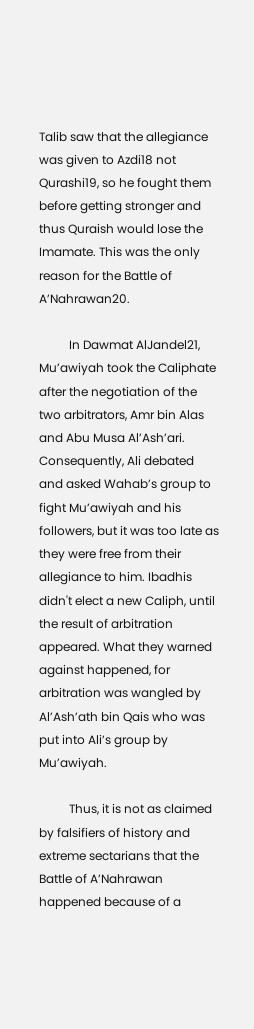Talib saw that the allegiance was given to Azdi18 not Qurashi19, so he fought them before getting stronger and thus Quraish would lose the Imamate. This was the only reason for the Battle of A’Nahrawan20.

          In Dawmat AlJandel21, Mu’awiyah took the Caliphate after the negotiation of the two arbitrators, Amr bin Alas and Abu Musa Al’Ash’ari. Consequently, Ali debated and asked Wahab’s group to fight Mu’awiyah and his followers, but it was too late as they were free from their allegiance to him. Ibadhis didn't elect a new Caliph, until the result of arbitration appeared. What they warned against happened, for arbitration was wangled by Al’Ash’ath bin Qais who was put into Ali’s group by Mu’awiyah.

          Thus, it is not as claimed by falsifiers of history and extreme sectarians that the Battle of A’Nahrawan happened because of a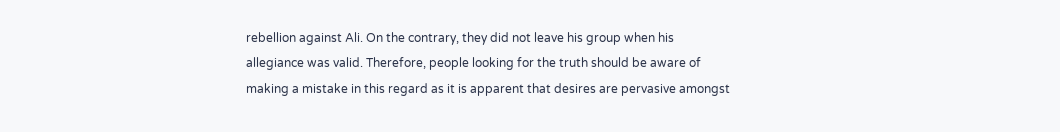rebellion against Ali. On the contrary, they did not leave his group when his allegiance was valid. Therefore, people looking for the truth should be aware of making a mistake in this regard as it is apparent that desires are pervasive amongst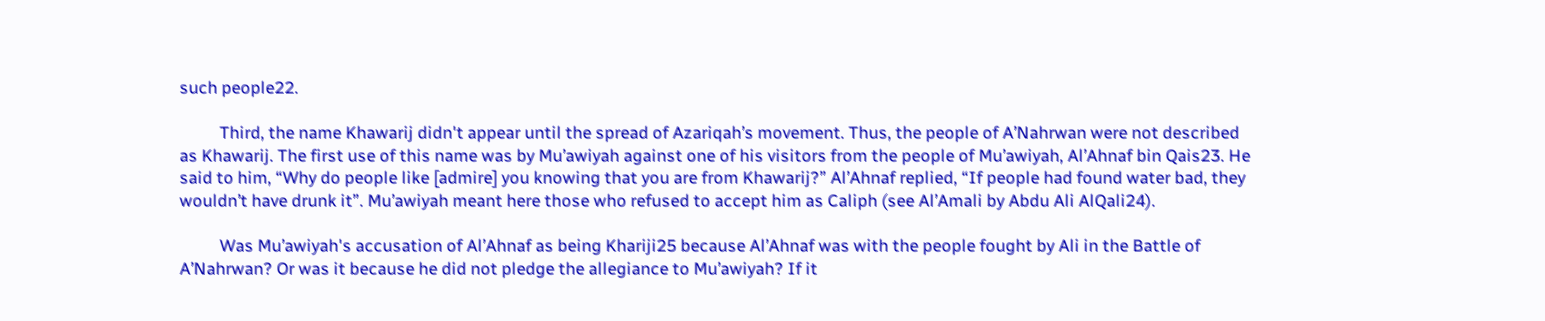such people22.

          Third, the name Khawarij didn't appear until the spread of Azariqah’s movement. Thus, the people of A’Nahrwan were not described as Khawarij. The first use of this name was by Mu’awiyah against one of his visitors from the people of Mu’awiyah, Al’Ahnaf bin Qais23. He said to him, “Why do people like [admire] you knowing that you are from Khawarij?” Al’Ahnaf replied, “If people had found water bad, they wouldn’t have drunk it”. Mu’awiyah meant here those who refused to accept him as Caliph (see Al’Amali by Abdu Ali AlQali24).

          Was Mu’awiyah's accusation of Al’Ahnaf as being Khariji25 because Al’Ahnaf was with the people fought by Ali in the Battle of A’Nahrwan? Or was it because he did not pledge the allegiance to Mu’awiyah? If it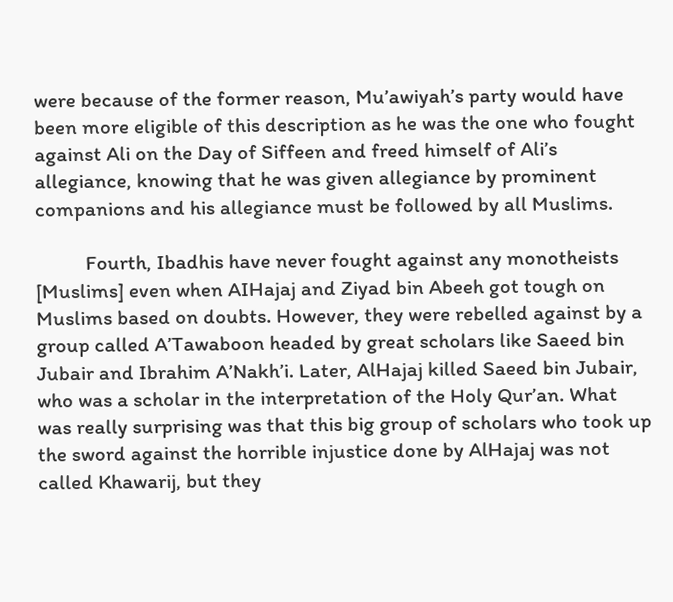were because of the former reason, Mu’awiyah’s party would have been more eligible of this description as he was the one who fought against Ali on the Day of Siffeen and freed himself of Ali’s allegiance, knowing that he was given allegiance by prominent companions and his allegiance must be followed by all Muslims.

          Fourth, Ibadhis have never fought against any monotheists [Muslims] even when AIHajaj and Ziyad bin Abeeh got tough on Muslims based on doubts. However, they were rebelled against by a group called A’Tawaboon headed by great scholars like Saeed bin Jubair and Ibrahim A’Nakh’i. Later, AlHajaj killed Saeed bin Jubair, who was a scholar in the interpretation of the Holy Qur’an. What was really surprising was that this big group of scholars who took up the sword against the horrible injustice done by AlHajaj was not called Khawarij, but they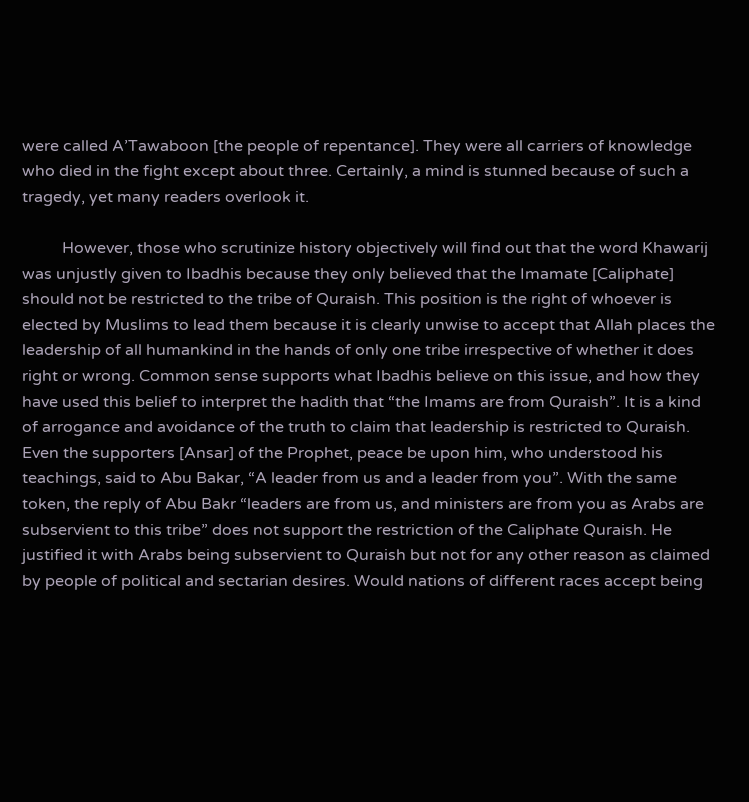were called A’Tawaboon [the people of repentance]. They were all carriers of knowledge who died in the fight except about three. Certainly, a mind is stunned because of such a tragedy, yet many readers overlook it.

          However, those who scrutinize history objectively will find out that the word Khawarij was unjustly given to Ibadhis because they only believed that the Imamate [Caliphate] should not be restricted to the tribe of Quraish. This position is the right of whoever is elected by Muslims to lead them because it is clearly unwise to accept that Allah places the leadership of all humankind in the hands of only one tribe irrespective of whether it does right or wrong. Common sense supports what Ibadhis believe on this issue, and how they have used this belief to interpret the hadith that “the Imams are from Quraish”. It is a kind of arrogance and avoidance of the truth to claim that leadership is restricted to Quraish. Even the supporters [Ansar] of the Prophet, peace be upon him, who understood his teachings, said to Abu Bakar, “A leader from us and a leader from you”. With the same token, the reply of Abu Bakr “leaders are from us, and ministers are from you as Arabs are subservient to this tribe” does not support the restriction of the Caliphate Quraish. He justified it with Arabs being subservient to Quraish but not for any other reason as claimed by people of political and sectarian desires. Would nations of different races accept being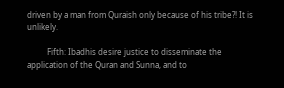driven by a man from Quraish only because of his tribe?! It is unlikely.

          Fifth: Ibadhis desire justice to disseminate the application of the Quran and Sunna, and to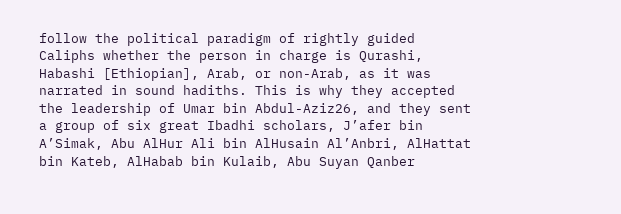follow the political paradigm of rightly guided Caliphs whether the person in charge is Qurashi, Habashi [Ethiopian], Arab, or non-Arab, as it was narrated in sound hadiths. This is why they accepted the leadership of Umar bin Abdul-Aziz26, and they sent a group of six great Ibadhi scholars, J’afer bin A’Simak, Abu AlHur Ali bin AlHusain Al’Anbri, AlHattat bin Kateb, AlHabab bin Kulaib, Abu Suyan Qanber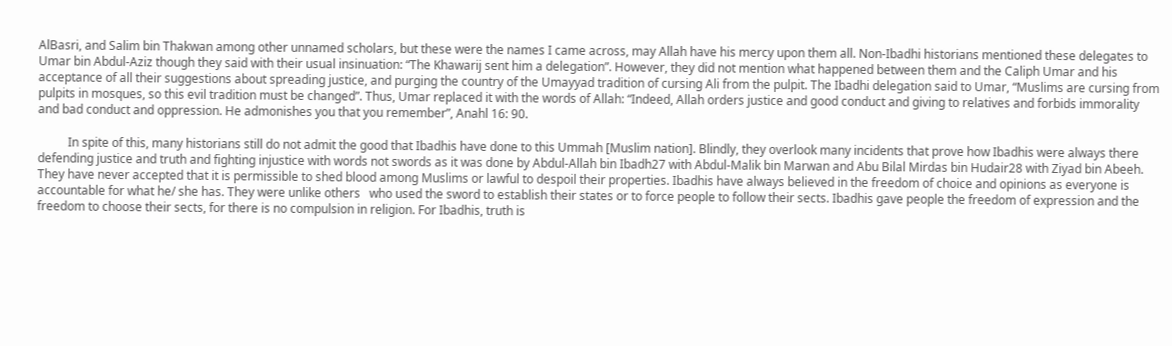AlBasri, and Salim bin Thakwan among other unnamed scholars, but these were the names I came across, may Allah have his mercy upon them all. Non-Ibadhi historians mentioned these delegates to Umar bin Abdul-Aziz though they said with their usual insinuation: “The Khawarij sent him a delegation”. However, they did not mention what happened between them and the Caliph Umar and his acceptance of all their suggestions about spreading justice, and purging the country of the Umayyad tradition of cursing Ali from the pulpit. The Ibadhi delegation said to Umar, “Muslims are cursing from pulpits in mosques, so this evil tradition must be changed”. Thus, Umar replaced it with the words of Allah: “Indeed, Allah orders justice and good conduct and giving to relatives and forbids immorality and bad conduct and oppression. He admonishes you that you remember”, Anahl 16: 90.

          In spite of this, many historians still do not admit the good that Ibadhis have done to this Ummah [Muslim nation]. Blindly, they overlook many incidents that prove how Ibadhis were always there defending justice and truth and fighting injustice with words not swords as it was done by Abdul-Allah bin Ibadh27 with Abdul-Malik bin Marwan and Abu Bilal Mirdas bin Hudair28 with Ziyad bin Abeeh. They have never accepted that it is permissible to shed blood among Muslims or lawful to despoil their properties. Ibadhis have always believed in the freedom of choice and opinions as everyone is accountable for what he/ she has. They were unlike others   who used the sword to establish their states or to force people to follow their sects. Ibadhis gave people the freedom of expression and the freedom to choose their sects, for there is no compulsion in religion. For Ibadhis, truth is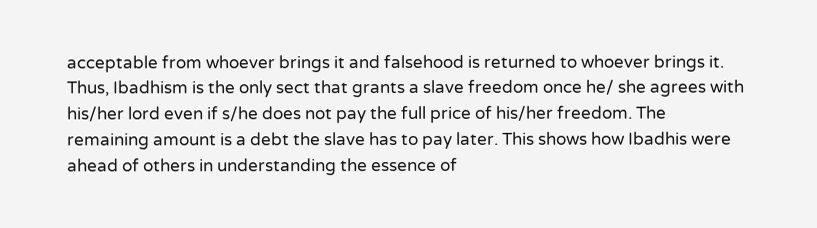acceptable from whoever brings it and falsehood is returned to whoever brings it. Thus, Ibadhism is the only sect that grants a slave freedom once he/ she agrees with his/her lord even if s/he does not pay the full price of his/her freedom. The remaining amount is a debt the slave has to pay later. This shows how Ibadhis were ahead of others in understanding the essence of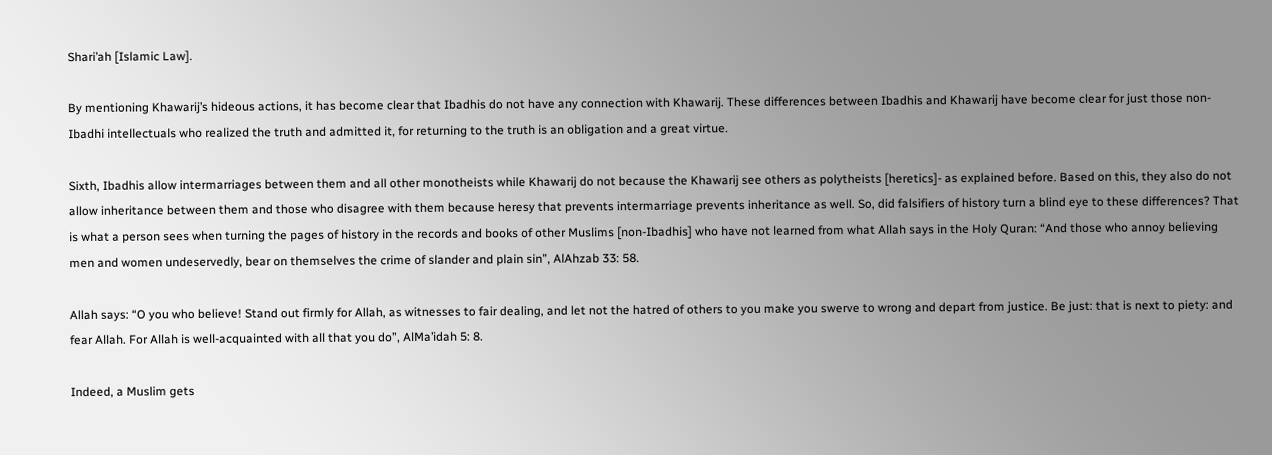Shari’ah [Islamic Law].

By mentioning Khawarij’s hideous actions, it has become clear that Ibadhis do not have any connection with Khawarij. These differences between Ibadhis and Khawarij have become clear for just those non-Ibadhi intellectuals who realized the truth and admitted it, for returning to the truth is an obligation and a great virtue.

Sixth, Ibadhis allow intermarriages between them and all other monotheists while Khawarij do not because the Khawarij see others as polytheists [heretics]- as explained before. Based on this, they also do not allow inheritance between them and those who disagree with them because heresy that prevents intermarriage prevents inheritance as well. So, did falsifiers of history turn a blind eye to these differences? That is what a person sees when turning the pages of history in the records and books of other Muslims [non-Ibadhis] who have not learned from what Allah says in the Holy Quran: “And those who annoy believing men and women undeservedly, bear on themselves the crime of slander and plain sin”, AlAhzab 33: 58.

Allah says: “O you who believe! Stand out firmly for Allah, as witnesses to fair dealing, and let not the hatred of others to you make you swerve to wrong and depart from justice. Be just: that is next to piety: and fear Allah. For Allah is well-acquainted with all that you do”, AlMa’idah 5: 8.

Indeed, a Muslim gets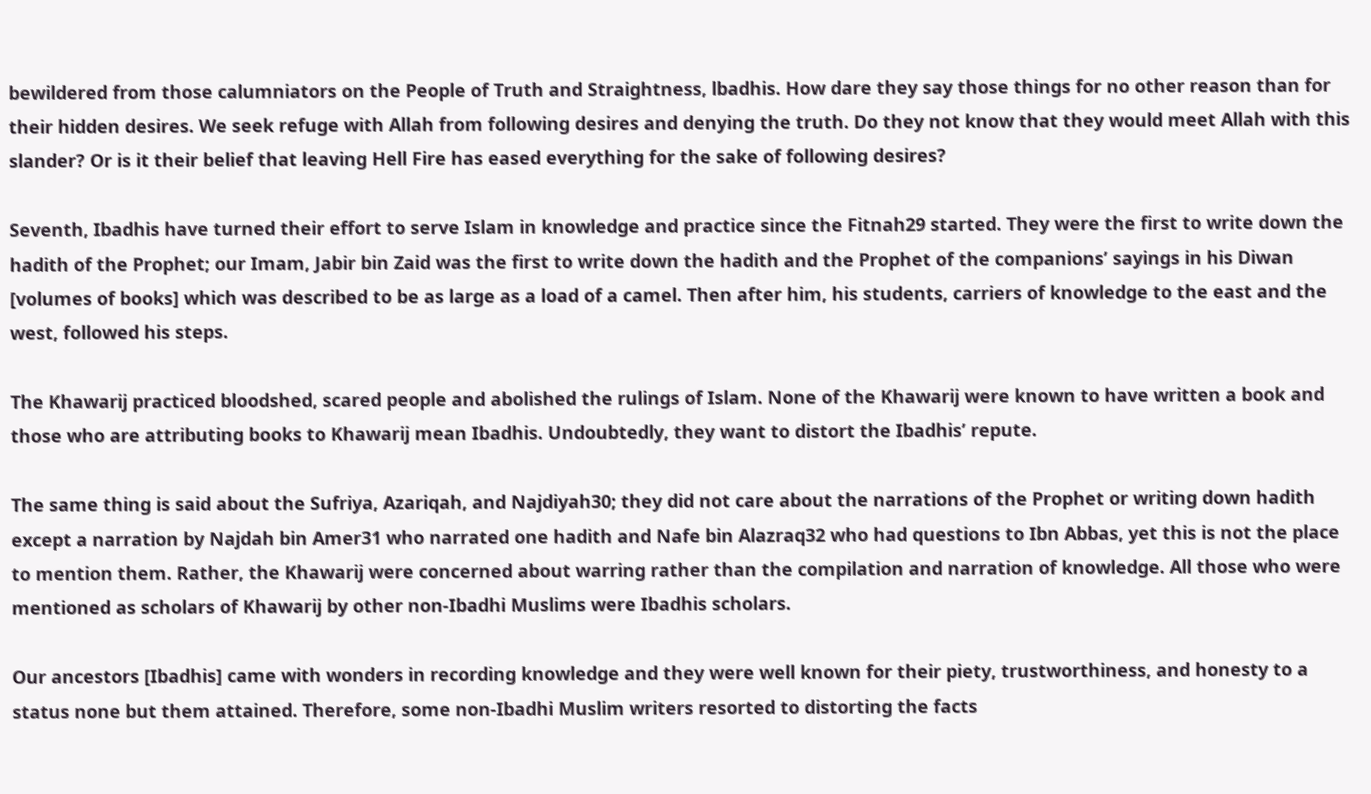bewildered from those calumniators on the People of Truth and Straightness, lbadhis. How dare they say those things for no other reason than for their hidden desires. We seek refuge with Allah from following desires and denying the truth. Do they not know that they would meet Allah with this slander? Or is it their belief that leaving Hell Fire has eased everything for the sake of following desires?

Seventh, Ibadhis have turned their effort to serve Islam in knowledge and practice since the Fitnah29 started. They were the first to write down the hadith of the Prophet; our Imam, Jabir bin Zaid was the first to write down the hadith and the Prophet of the companions’ sayings in his Diwan [volumes of books] which was described to be as large as a load of a camel. Then after him, his students, carriers of knowledge to the east and the west, followed his steps.

The Khawarij practiced bloodshed, scared people and abolished the rulings of Islam. None of the Khawarij were known to have written a book and those who are attributing books to Khawarij mean Ibadhis. Undoubtedly, they want to distort the Ibadhis’ repute.

The same thing is said about the Sufriya, Azariqah, and Najdiyah30; they did not care about the narrations of the Prophet or writing down hadith except a narration by Najdah bin Amer31 who narrated one hadith and Nafe bin Alazraq32 who had questions to Ibn Abbas, yet this is not the place to mention them. Rather, the Khawarij were concerned about warring rather than the compilation and narration of knowledge. All those who were mentioned as scholars of Khawarij by other non-Ibadhi Muslims were Ibadhis scholars.

Our ancestors [Ibadhis] came with wonders in recording knowledge and they were well known for their piety, trustworthiness, and honesty to a status none but them attained. Therefore, some non-Ibadhi Muslim writers resorted to distorting the facts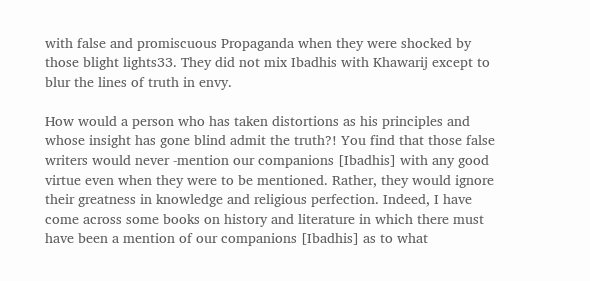with false and promiscuous Propaganda when they were shocked by those blight lights33. They did not mix Ibadhis with Khawarij except to blur the lines of truth in envy.

How would a person who has taken distortions as his principles and whose insight has gone blind admit the truth?! You find that those false writers would never -mention our companions [Ibadhis] with any good virtue even when they were to be mentioned. Rather, they would ignore their greatness in knowledge and religious perfection. Indeed, I have come across some books on history and literature in which there must have been a mention of our companions [Ibadhis] as to what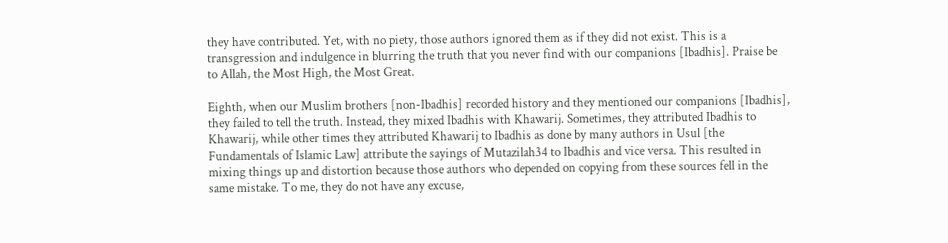they have contributed. Yet, with no piety, those authors ignored them as if they did not exist. This is a transgression and indulgence in blurring the truth that you never find with our companions [Ibadhis]. Praise be to Allah, the Most High, the Most Great.

Eighth, when our Muslim brothers [non-Ibadhis] recorded history and they mentioned our companions [Ibadhis], they failed to tell the truth. Instead, they mixed Ibadhis with Khawarij. Sometimes, they attributed Ibadhis to Khawarij, while other times they attributed Khawarij to Ibadhis as done by many authors in Usul [the Fundamentals of Islamic Law] attribute the sayings of Mutazilah34 to Ibadhis and vice versa. This resulted in mixing things up and distortion because those authors who depended on copying from these sources fell in the same mistake. To me, they do not have any excuse,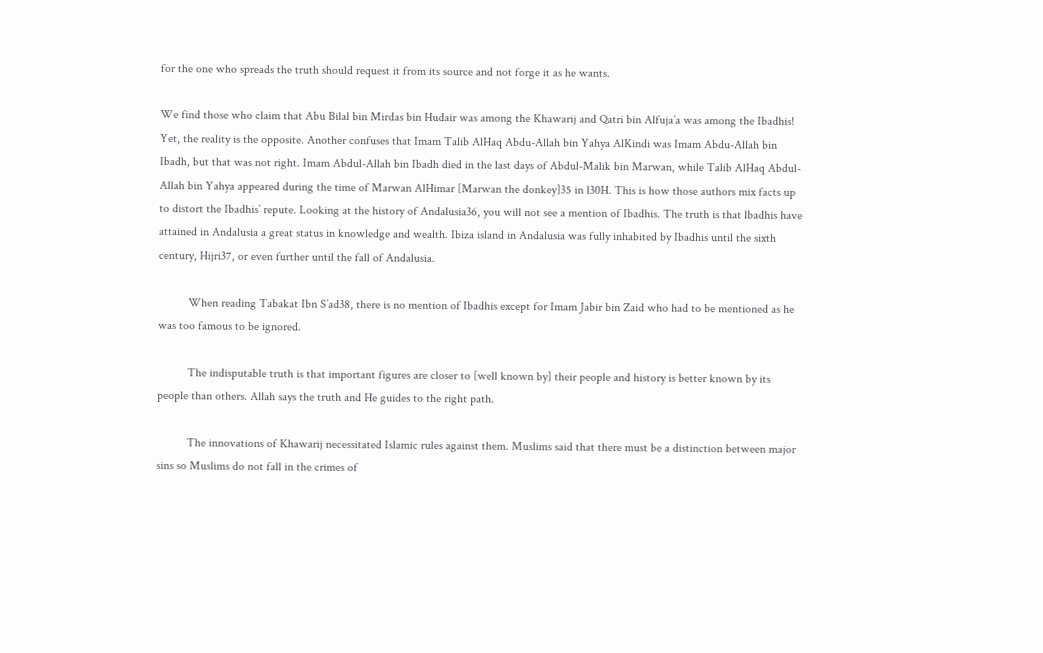for the one who spreads the truth should request it from its source and not forge it as he wants.

We find those who claim that Abu Bilal bin Mirdas bin Hudair was among the Khawarij and Qatri bin Alfuja’a was among the Ibadhis! Yet, the reality is the opposite. Another confuses that Imam Talib AlHaq Abdu-Allah bin Yahya AlKindi was Imam Abdu-Allah bin Ibadh, but that was not right. Imam Abdul-Allah bin Ibadh died in the last days of Abdul-Malik bin Marwan, while Talib AlHaq Abdul-Allah bin Yahya appeared during the time of Marwan AlHimar [Marwan the donkey]35 in l30H. This is how those authors mix facts up to distort the Ibadhis’ repute. Looking at the history of Andalusia36, you will not see a mention of Ibadhis. The truth is that lbadhis have attained in Andalusia a great status in knowledge and wealth. Ibiza island in Andalusia was fully inhabited by Ibadhis until the sixth century, Hijri37, or even further until the fall of Andalusia.

          When reading Tabakat Ibn S’ad38, there is no mention of Ibadhis except for Imam Jabir bin Zaid who had to be mentioned as he was too famous to be ignored.

          The indisputable truth is that important figures are closer to [well known by] their people and history is better known by its people than others. Allah says the truth and He guides to the right path.

          The innovations of Khawarij necessitated Islamic rules against them. Muslims said that there must be a distinction between major sins so Muslims do not fall in the crimes of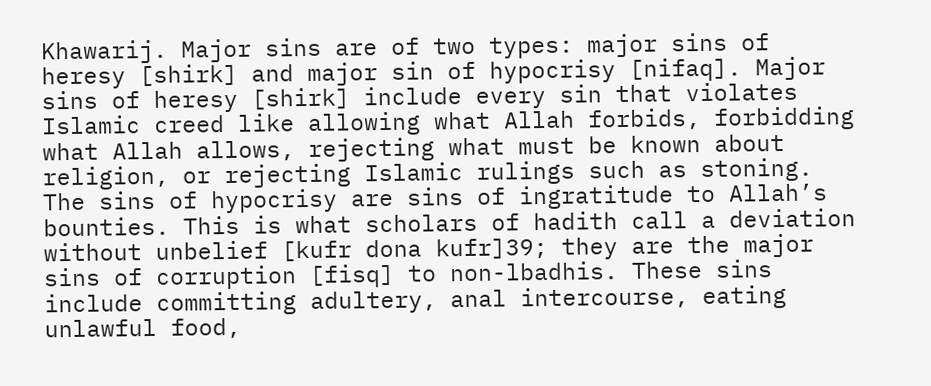Khawarij. Major sins are of two types: major sins of heresy [shirk] and major sin of hypocrisy [nifaq]. Major sins of heresy [shirk] include every sin that violates Islamic creed like allowing what Allah forbids, forbidding what Allah allows, rejecting what must be known about religion, or rejecting Islamic rulings such as stoning. The sins of hypocrisy are sins of ingratitude to Allah’s bounties. This is what scholars of hadith call a deviation without unbelief [kufr dona kufr]39; they are the major sins of corruption [fisq] to non-lbadhis. These sins include committing adultery, anal intercourse, eating unlawful food,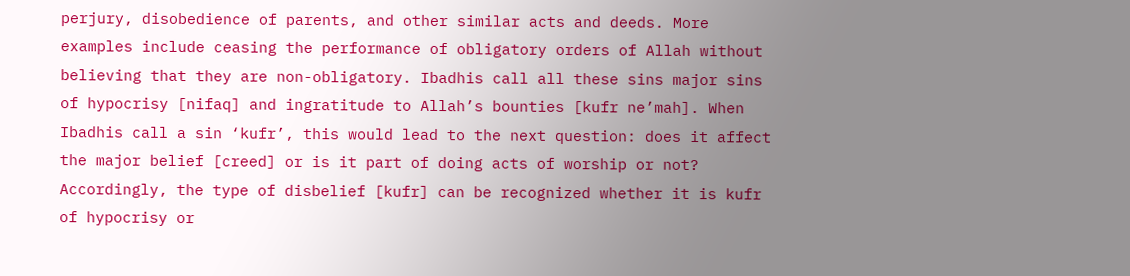perjury, disobedience of parents, and other similar acts and deeds. More examples include ceasing the performance of obligatory orders of Allah without believing that they are non-obligatory. Ibadhis call all these sins major sins of hypocrisy [nifaq] and ingratitude to Allah’s bounties [kufr ne’mah]. When Ibadhis call a sin ‘kufr’, this would lead to the next question: does it affect the major belief [creed] or is it part of doing acts of worship or not? Accordingly, the type of disbelief [kufr] can be recognized whether it is kufr of hypocrisy or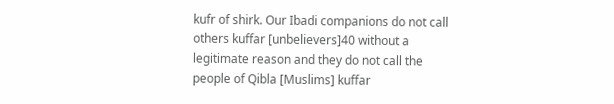kufr of shirk. Our Ibadi companions do not call others kuffar [unbelievers]40 without a legitimate reason and they do not call the people of Qibla [Muslims] kuffar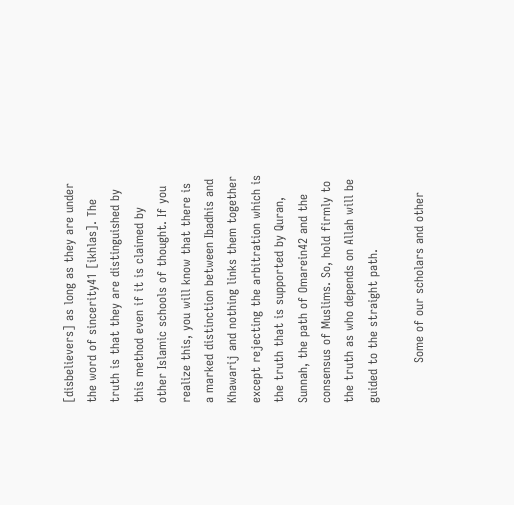[disbelievers] as long as they are under the word of sincerity41 [ikhlas]. The truth is that they are distinguished by this method even if it is claimed by other Islamic schools of thought. If you realize this, you will know that there is a marked distinction between Ibadhis and Khawarij and nothing links them together except rejecting the arbitration which is the truth that is supported by Quran, Sunnah, the path of Omarein42 and the consensus of Muslims. So, hold firmly to the truth as who depends on Allah will be guided to the straight path.

          Some of our scholars and other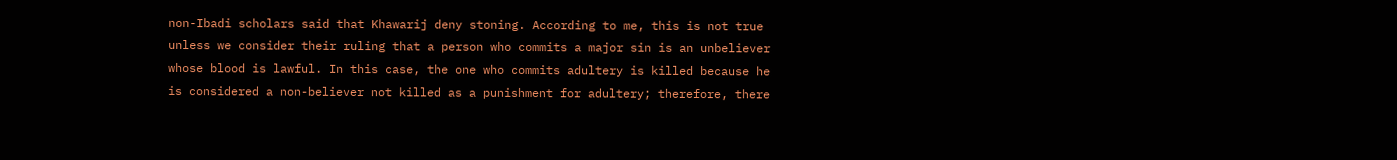non-Ibadi scholars said that Khawarij deny stoning. According to me, this is not true unless we consider their ruling that a person who commits a major sin is an unbeliever whose blood is lawful. In this case, the one who commits adultery is killed because he is considered a non-believer not killed as a punishment for adultery; therefore, there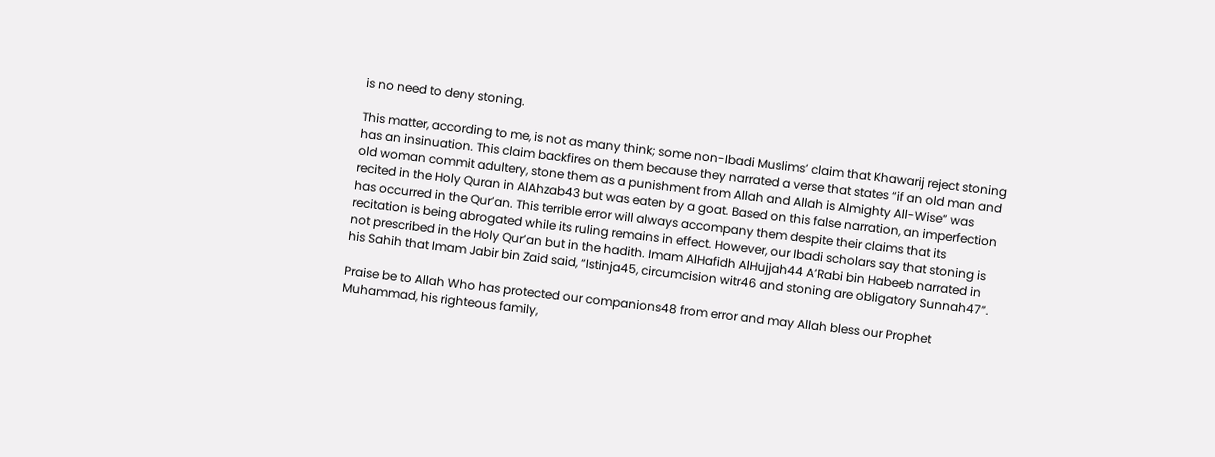is no need to deny stoning.

This matter, according to me, is not as many think; some non-Ibadi Muslims’ claim that Khawarij reject stoning has an insinuation. This claim backfires on them because they narrated a verse that states “if an old man and old woman commit adultery, stone them as a punishment from Allah and Allah is Almighty All-Wise” was recited in the Holy Quran in AlAhzab43 but was eaten by a goat. Based on this false narration, an imperfection has occurred in the Qur’an. This terrible error will always accompany them despite their claims that its recitation is being abrogated while its ruling remains in effect. However, our Ibadi scholars say that stoning is not prescribed in the Holy Qur’an but in the hadith. Imam AlHafidh AlHujjah44 A’Rabi bin Habeeb narrated in his Sahih that Imam Jabir bin Zaid said, “Istinja45, circumcision witr46 and stoning are obligatory Sunnah47”.

Praise be to Allah Who has protected our companions48 from error and may Allah bless our Prophet Muhammad, his righteous family,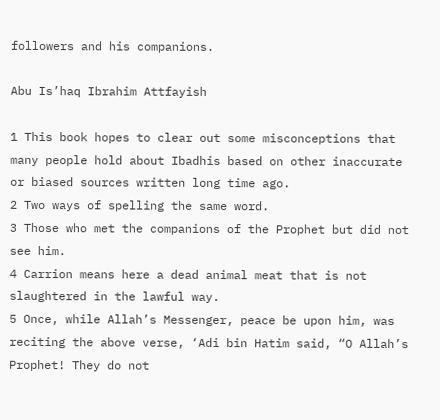followers and his companions.

Abu Is’haq Ibrahim Attfayish

1 This book hopes to clear out some misconceptions that many people hold about Ibadhis based on other inaccurate or biased sources written long time ago.
2 Two ways of spelling the same word.
3 Those who met the companions of the Prophet but did not see him.
4 Carrion means here a dead animal meat that is not slaughtered in the lawful way.
5 Once, while Allah’s Messenger, peace be upon him, was reciting the above verse, ‘Adi bin Hatim said, “O Allah’s Prophet! They do not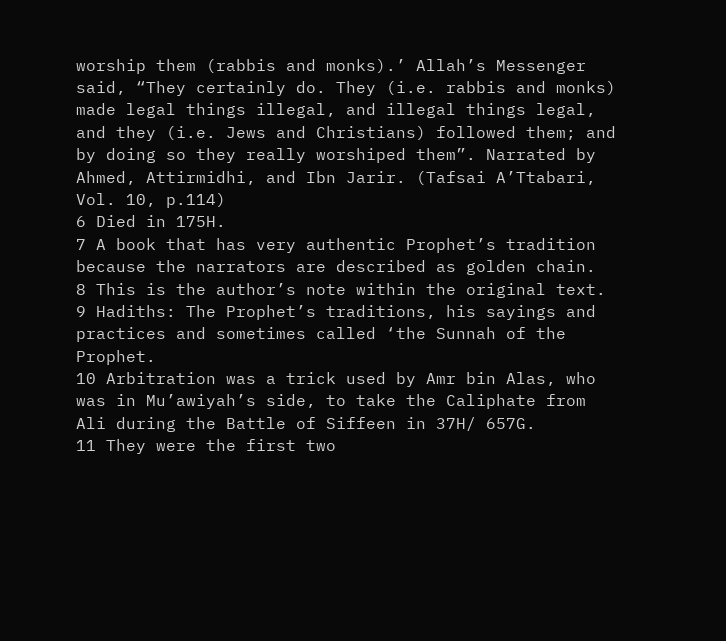worship them (rabbis and monks).’ Allah’s Messenger said, “They certainly do. They (i.e. rabbis and monks) made legal things illegal, and illegal things legal, and they (i.e. Jews and Christians) followed them; and by doing so they really worshiped them”. Narrated by Ahmed, Attirmidhi, and Ibn Jarir. (Tafsai A’Ttabari, Vol. 10, p.114)
6 Died in 175H.
7 A book that has very authentic Prophet’s tradition because the narrators are described as golden chain.
8 This is the author’s note within the original text.
9 Hadiths: The Prophet’s traditions, his sayings and practices and sometimes called ‘the Sunnah of the Prophet.
10 Arbitration was a trick used by Amr bin Alas, who was in Mu’awiyah’s side, to take the Caliphate from Ali during the Battle of Siffeen in 37H/ 657G.
11 They were the first two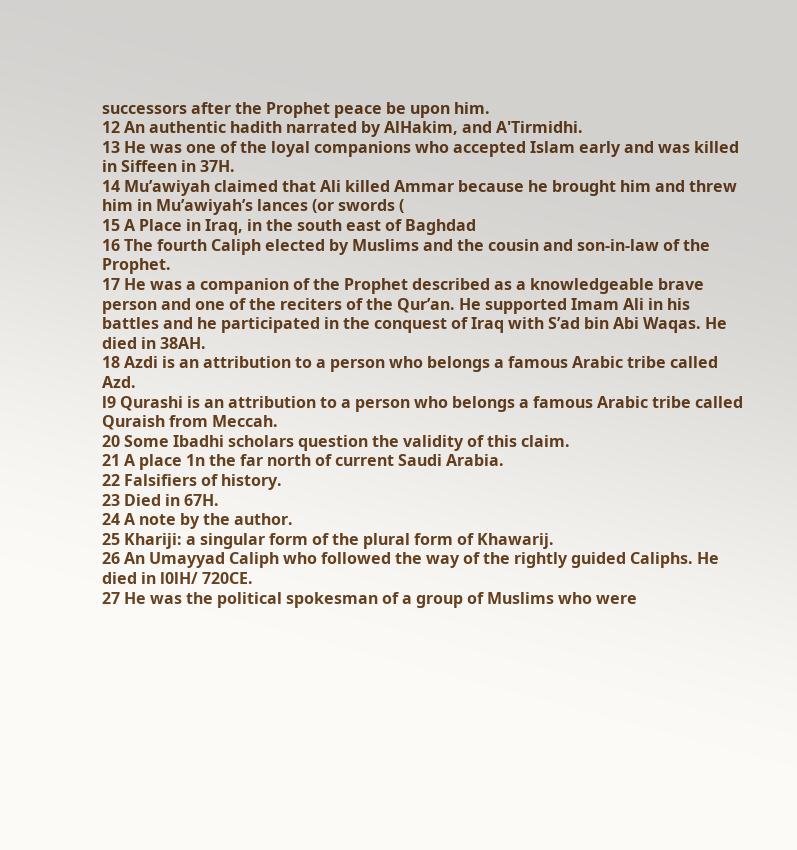successors after the Prophet peace be upon him.
12 An authentic hadith narrated by AlHakim, and A'Tirmidhi.
13 He was one of the loyal companions who accepted Islam early and was killed in Siffeen in 37H.
14 Mu’awiyah claimed that Ali killed Ammar because he brought him and threw him in Mu’awiyah’s lances (or swords (
15 A Place in Iraq, in the south east of Baghdad
16 The fourth Caliph elected by Muslims and the cousin and son-in-law of the Prophet.
17 He was a companion of the Prophet described as a knowledgeable brave person and one of the reciters of the Qur’an. He supported Imam Ali in his battles and he participated in the conquest of Iraq with S’ad bin Abi Waqas. He died in 38AH.
18 Azdi is an attribution to a person who belongs a famous Arabic tribe called Azd.
l9 Qurashi is an attribution to a person who belongs a famous Arabic tribe called Quraish from Meccah.
20 Some Ibadhi scholars question the validity of this claim.
21 A place 1n the far north of current Saudi Arabia.
22 Falsifiers of history.
23 Died in 67H.
24 A note by the author.
25 Khariji: a singular form of the plural form of Khawarij.
26 An Umayyad Caliph who followed the way of the rightly guided Caliphs. He died in l0lH/ 720CE.
27 He was the political spokesman of a group of Muslims who were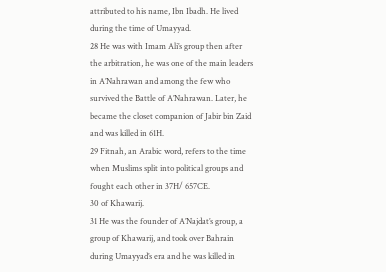attributed to his name, Ibn Ibadh. He lived during the time of Umayyad.
28 He was with Imam Ali’s group then after the arbitration, he was one of the main leaders in A’Nahrawan and among the few who survived the Battle of A’Nahrawan. Later, he became the closet companion of Jabir bin Zaid and was killed in 61H.
29 Fitnah, an Arabic word, refers to the time when Muslims split into political groups and fought each other in 37H/ 657CE.
30 of Khawarij.
31 He was the founder of A’Najdat’s group, a group of Khawarij, and took over Bahrain during Umayyad’s era and he was killed in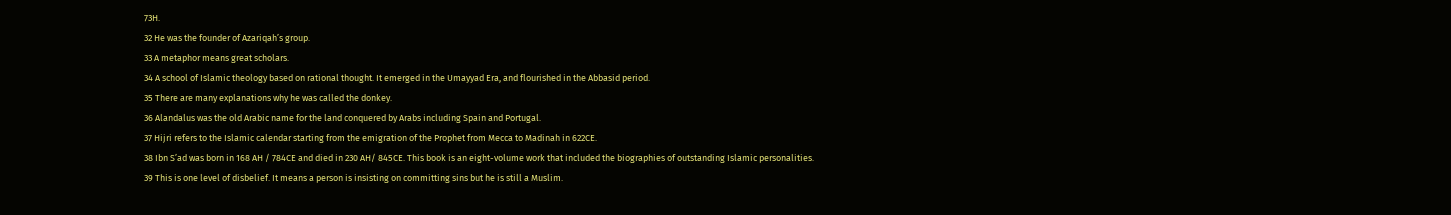73H.
32 He was the founder of Azariqah’s group.
33 A metaphor means great scholars.
34 A school of Islamic theology based on rational thought. It emerged in the Umayyad Era, and flourished in the Abbasid period.
35 There are many explanations why he was called the donkey.
36 Alandalus was the old Arabic name for the land conquered by Arabs including Spain and Portugal.
37 Hijri refers to the Islamic calendar starting from the emigration of the Prophet from Mecca to Madinah in 622CE.
38 Ibn S’ad was born in 168 AH / 784CE and died in 230 AH/ 845CE. This book is an eight-volume work that included the biographies of outstanding Islamic personalities.
39 This is one level of disbelief. It means a person is insisting on committing sins but he is still a Muslim.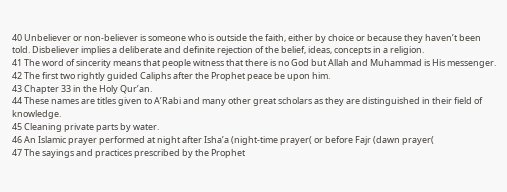40 Unbeliever or non-believer is someone who is outside the faith, either by choice or because they haven’t been told. Disbeliever implies a deliberate and definite rejection of the belief, ideas, concepts in a religion.
41 The word of sincerity means that people witness that there is no God but Allah and Muhammad is His messenger.
42 The first two rightly guided Caliphs after the Prophet peace be upon him.
43 Chapter 33 in the Holy Qur’an.
44 These names are titles given to A’Rabi and many other great scholars as they are distinguished in their field of knowledge.
45 Cleaning private parts by water.
46 An Islamic prayer performed at night after Isha’a (night-time prayer( or before Fajr (dawn prayer(
47 The sayings and practices prescribed by the Prophet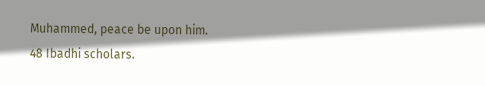Muhammed, peace be upon him.
48 Ibadhi scholars.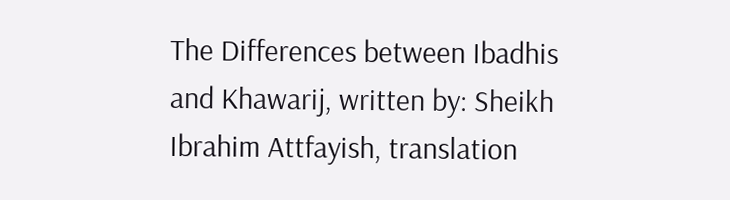The Differences between Ibadhis and Khawarij, written by: Sheikh Ibrahim Attfayish, translation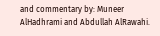and commentary by: Muneer AlHadhrami and Abdullah AlRawahi.